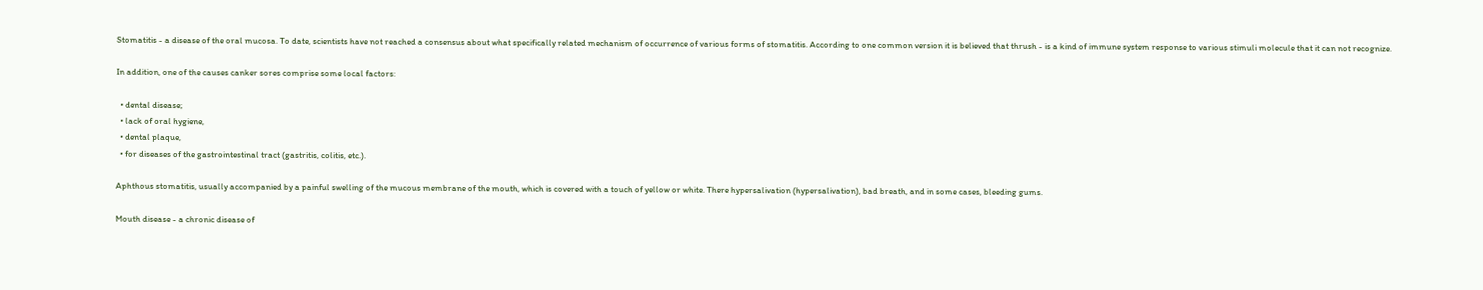Stomatitis - a disease of the oral mucosa. To date, scientists have not reached a consensus about what specifically related mechanism of occurrence of various forms of stomatitis. According to one common version it is believed that thrush - is a kind of immune system response to various stimuli molecule that it can not recognize.

In addition, one of the causes canker sores comprise some local factors:

  • dental disease;
  • lack of oral hygiene,
  • dental plaque,
  • for diseases of the gastrointestinal tract (gastritis, colitis, etc.).

Aphthous stomatitis, usually accompanied by a painful swelling of the mucous membrane of the mouth, which is covered with a touch of yellow or white. There hypersalivation (hypersalivation), bad breath, and in some cases, bleeding gums.

Mouth disease - a chronic disease of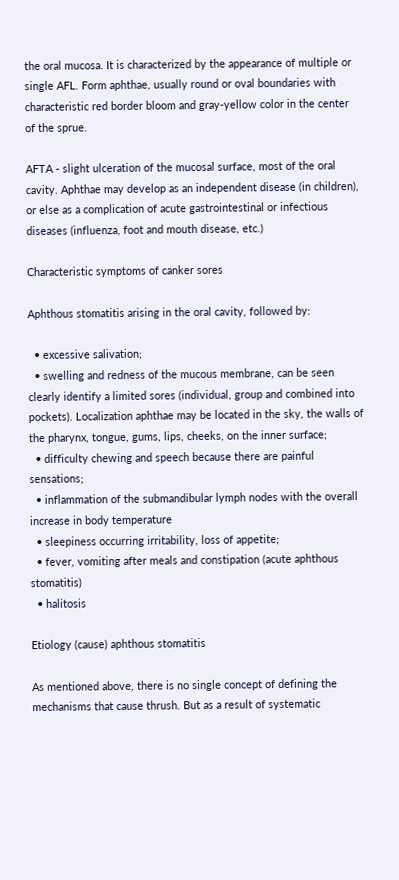the oral mucosa. It is characterized by the appearance of multiple or single AFL. Form aphthae, usually round or oval boundaries with characteristic red border bloom and gray-yellow color in the center of the sprue.

AFTA - slight ulceration of the mucosal surface, most of the oral cavity. Aphthae may develop as an independent disease (in children), or else as a complication of acute gastrointestinal or infectious diseases (influenza, foot and mouth disease, etc.)

Characteristic symptoms of canker sores

Aphthous stomatitis arising in the oral cavity, followed by:

  • excessive salivation;
  • swelling and redness of the mucous membrane, can be seen clearly identify a limited sores (individual, group and combined into pockets). Localization aphthae may be located in the sky, the walls of the pharynx, tongue, gums, lips, cheeks, on the inner surface;
  • difficulty chewing and speech because there are painful sensations;
  • inflammation of the submandibular lymph nodes with the overall increase in body temperature
  • sleepiness occurring irritability, loss of appetite;
  • fever, vomiting after meals and constipation (acute aphthous stomatitis)
  • halitosis

Etiology (cause) aphthous stomatitis

As mentioned above, there is no single concept of defining the mechanisms that cause thrush. But as a result of systematic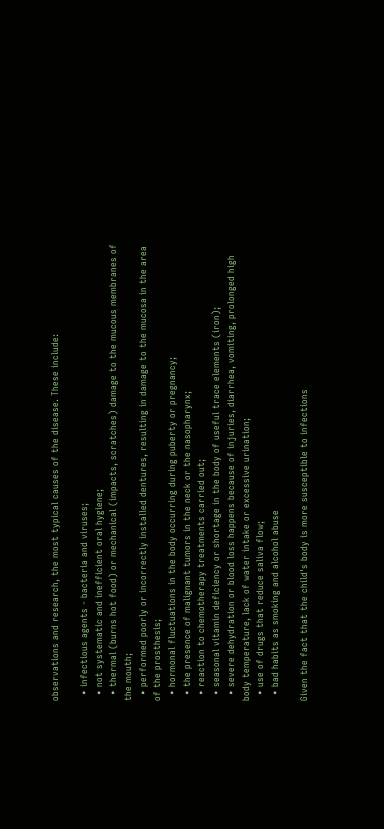observations and research, the most typical causes of the disease. These include:

  • infectious agents - bacteria and viruses;
  • not systematic and inefficient oral hygiene;
  • thermal (burns hot food) or mechanical (impacts, scratches) damage to the mucous membranes of the mouth;
  • performed poorly or incorrectly installed dentures, resulting in damage to the mucosa in the area of the prosthesis;
  • hormonal fluctuations in the body occurring during puberty or pregnancy;
  • the presence of malignant tumors in the neck or the nasopharynx;
  • reaction to chemotherapy treatments carried out;
  • seasonal vitamin deficiency or shortage in the body of useful trace elements (iron);
  • severe dehydration or blood loss happens because of injuries, diarrhea, vomiting, prolonged high body temperature, lack of water intake or excessive urination;
  • use of drugs that reduce saliva flow;
  • bad habits as smoking and alcohol abuse

Given the fact that the child's body is more susceptible to infections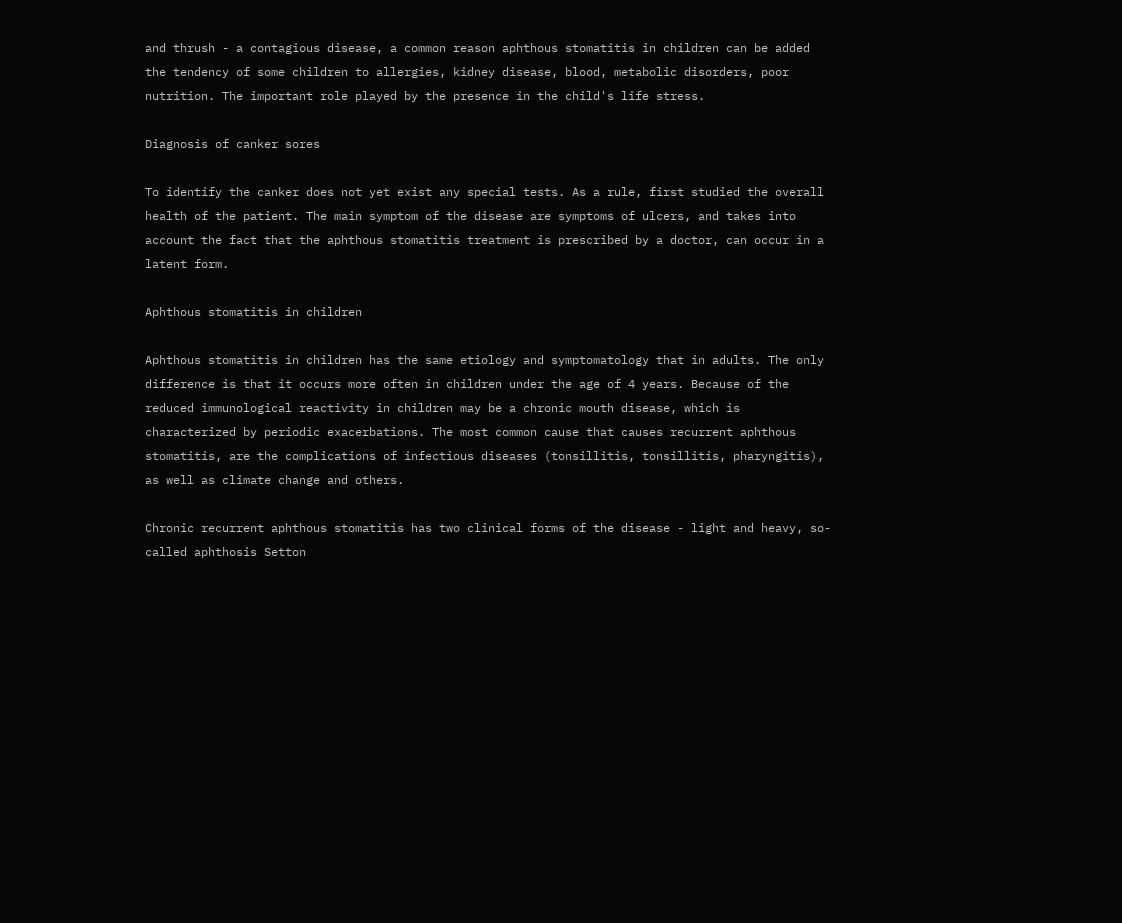and thrush - a contagious disease, a common reason aphthous stomatitis in children can be added the tendency of some children to allergies, kidney disease, blood, metabolic disorders, poor nutrition. The important role played by the presence in the child's life stress.

Diagnosis of canker sores

To identify the canker does not yet exist any special tests. As a rule, first studied the overall health of the patient. The main symptom of the disease are symptoms of ulcers, and takes into account the fact that the aphthous stomatitis treatment is prescribed by a doctor, can occur in a latent form.

Aphthous stomatitis in children

Aphthous stomatitis in children has the same etiology and symptomatology that in adults. The only difference is that it occurs more often in children under the age of 4 years. Because of the reduced immunological reactivity in children may be a chronic mouth disease, which is characterized by periodic exacerbations. The most common cause that causes recurrent aphthous stomatitis, are the complications of infectious diseases (tonsillitis, tonsillitis, pharyngitis), as well as climate change and others.

Chronic recurrent aphthous stomatitis has two clinical forms of the disease - light and heavy, so-called aphthosis Setton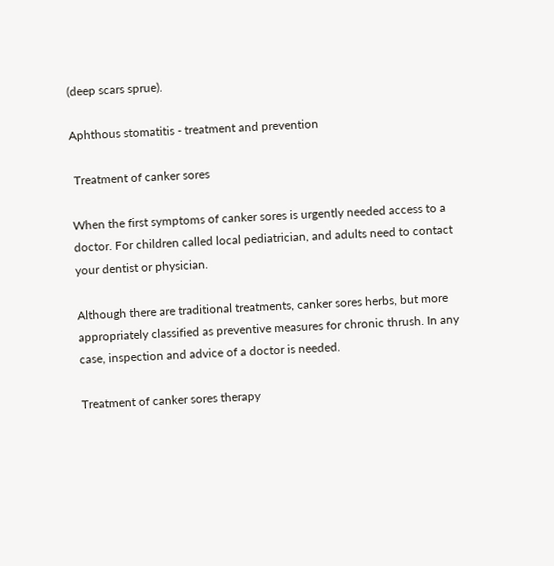(deep scars sprue).

Aphthous stomatitis - treatment and prevention

 Treatment of canker sores

When the first symptoms of canker sores is urgently needed access to a doctor. For children called local pediatrician, and adults need to contact your dentist or physician.

Although there are traditional treatments, canker sores herbs, but more appropriately classified as preventive measures for chronic thrush. In any case, inspection and advice of a doctor is needed.

Treatment of canker sores therapy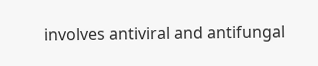involves antiviral and antifungal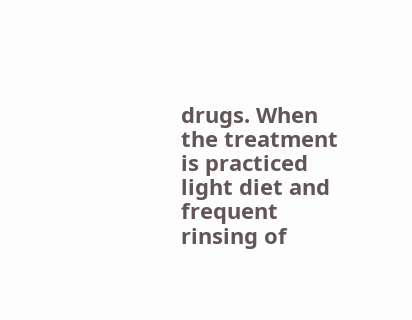drugs. When the treatment is practiced light diet and frequent rinsing of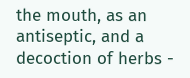the mouth, as an antiseptic, and a decoction of herbs -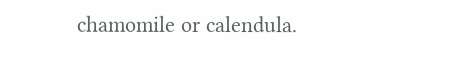chamomile or calendula.